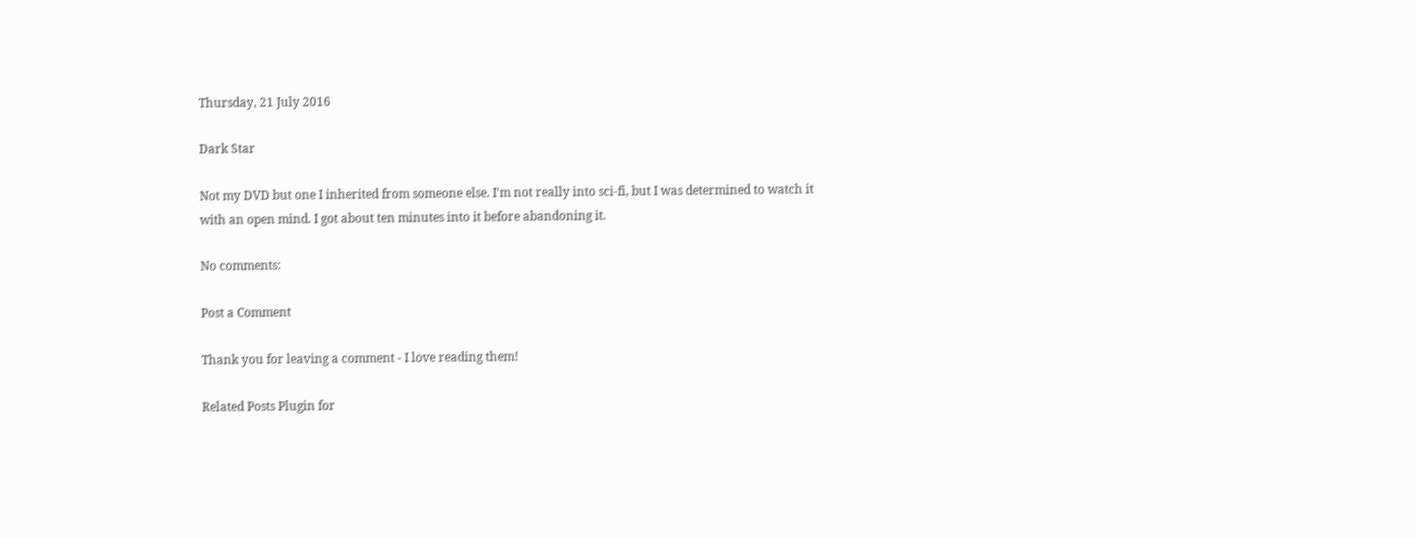Thursday, 21 July 2016

Dark Star

Not my DVD but one I inherited from someone else. I'm not really into sci-fi, but I was determined to watch it with an open mind. I got about ten minutes into it before abandoning it.

No comments:

Post a Comment

Thank you for leaving a comment - I love reading them!

Related Posts Plugin for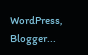WordPress, Blogger...